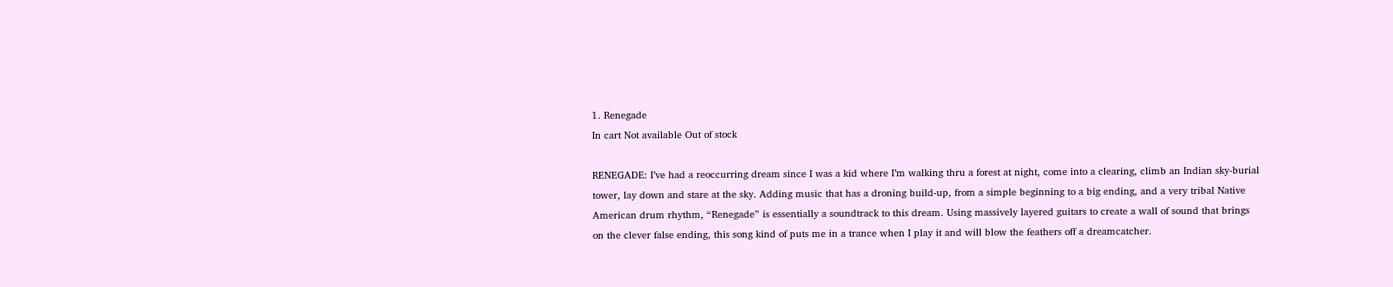1. Renegade
In cart Not available Out of stock

RENEGADE: I’ve had a reoccurring dream since I was a kid where I’m walking thru a forest at night, come into a clearing, climb an Indian sky-burial tower, lay down and stare at the sky. Adding music that has a droning build-up, from a simple beginning to a big ending, and a very tribal Native American drum rhythm, “Renegade” is essentially a soundtrack to this dream. Using massively layered guitars to create a wall of sound that brings on the clever false ending, this song kind of puts me in a trance when I play it and will blow the feathers off a dreamcatcher.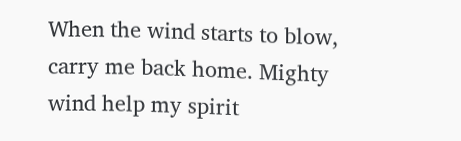When the wind starts to blow, carry me back home. Mighty wind help my spirit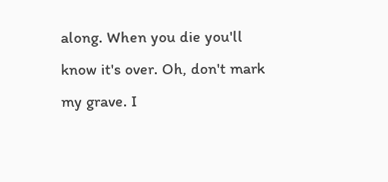along. When you die you'll know it's over. Oh, don't mark my grave. I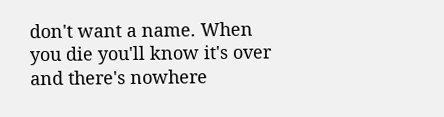don't want a name. When you die you'll know it's over and there's nowhere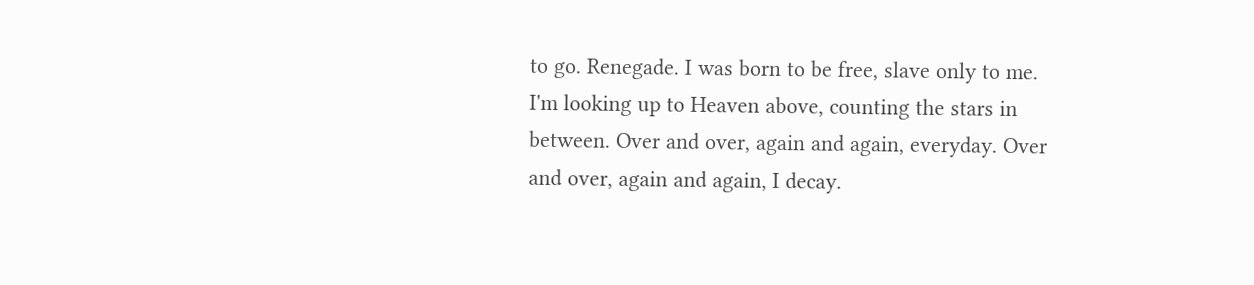to go. Renegade. I was born to be free, slave only to me. I'm looking up to Heaven above, counting the stars in between. Over and over, again and again, everyday. Over and over, again and again, I decay.